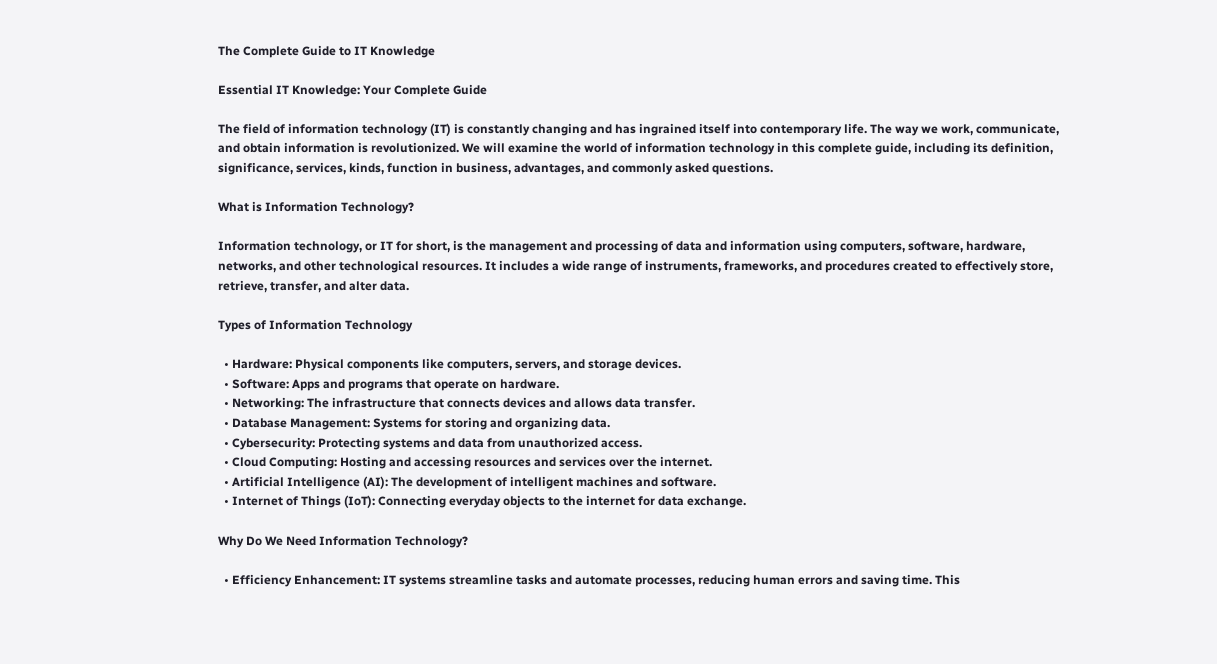The Complete Guide to IT Knowledge

Essential IT Knowledge: Your Complete Guide

The field of information technology (IT) is constantly changing and has ingrained itself into contemporary life. The way we work, communicate, and obtain information is revolutionized. We will examine the world of information technology in this complete guide, including its definition, significance, services, kinds, function in business, advantages, and commonly asked questions.

What is Information Technology?

Information technology, or IT for short, is the management and processing of data and information using computers, software, hardware, networks, and other technological resources. It includes a wide range of instruments, frameworks, and procedures created to effectively store, retrieve, transfer, and alter data.

Types of Information Technology

  • Hardware: Physical components like computers, servers, and storage devices.
  • Software: Apps and programs that operate on hardware.
  • Networking: The infrastructure that connects devices and allows data transfer.
  • Database Management: Systems for storing and organizing data.
  • Cybersecurity: Protecting systems and data from unauthorized access.
  • Cloud Computing: Hosting and accessing resources and services over the internet.
  • Artificial Intelligence (AI): The development of intelligent machines and software.
  • Internet of Things (IoT): Connecting everyday objects to the internet for data exchange.

Why Do We Need Information Technology?

  • Efficiency Enhancement: IT systems streamline tasks and automate processes, reducing human errors and saving time. This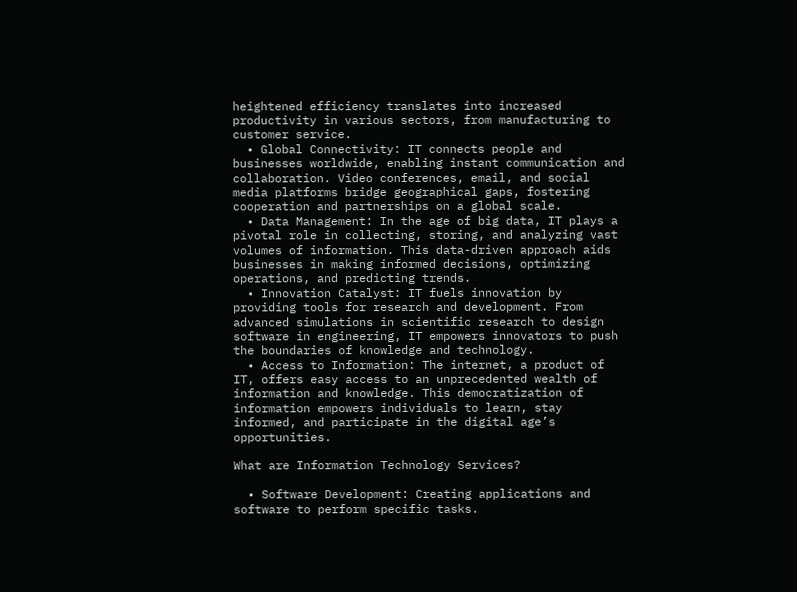heightened efficiency translates into increased productivity in various sectors, from manufacturing to customer service.
  • Global Connectivity: IT connects people and businesses worldwide, enabling instant communication and collaboration. Video conferences, email, and social media platforms bridge geographical gaps, fostering cooperation and partnerships on a global scale.
  • Data Management: In the age of big data, IT plays a pivotal role in collecting, storing, and analyzing vast volumes of information. This data-driven approach aids businesses in making informed decisions, optimizing operations, and predicting trends.
  • Innovation Catalyst: IT fuels innovation by providing tools for research and development. From advanced simulations in scientific research to design software in engineering, IT empowers innovators to push the boundaries of knowledge and technology.
  • Access to Information: The internet, a product of IT, offers easy access to an unprecedented wealth of information and knowledge. This democratization of information empowers individuals to learn, stay informed, and participate in the digital age’s opportunities.

What are Information Technology Services?

  • Software Development: Creating applications and software to perform specific tasks.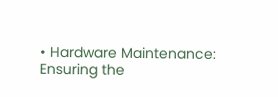• Hardware Maintenance: Ensuring the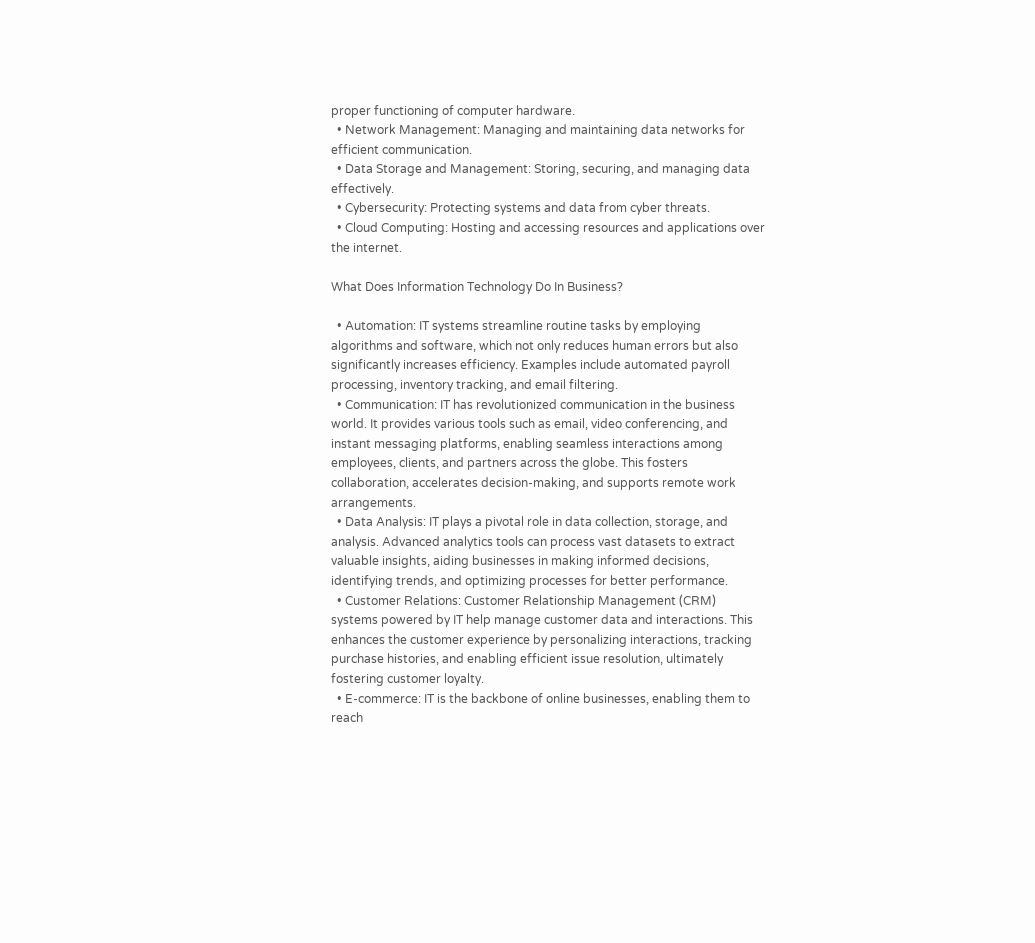proper functioning of computer hardware.
  • Network Management: Managing and maintaining data networks for efficient communication.
  • Data Storage and Management: Storing, securing, and managing data effectively.
  • Cybersecurity: Protecting systems and data from cyber threats.
  • Cloud Computing: Hosting and accessing resources and applications over the internet.

What Does Information Technology Do In Business?

  • Automation: IT systems streamline routine tasks by employing algorithms and software, which not only reduces human errors but also significantly increases efficiency. Examples include automated payroll processing, inventory tracking, and email filtering.
  • Communication: IT has revolutionized communication in the business world. It provides various tools such as email, video conferencing, and instant messaging platforms, enabling seamless interactions among employees, clients, and partners across the globe. This fosters collaboration, accelerates decision-making, and supports remote work arrangements.
  • Data Analysis: IT plays a pivotal role in data collection, storage, and analysis. Advanced analytics tools can process vast datasets to extract valuable insights, aiding businesses in making informed decisions, identifying trends, and optimizing processes for better performance.
  • Customer Relations: Customer Relationship Management (CRM) systems powered by IT help manage customer data and interactions. This enhances the customer experience by personalizing interactions, tracking purchase histories, and enabling efficient issue resolution, ultimately fostering customer loyalty.
  • E-commerce: IT is the backbone of online businesses, enabling them to reach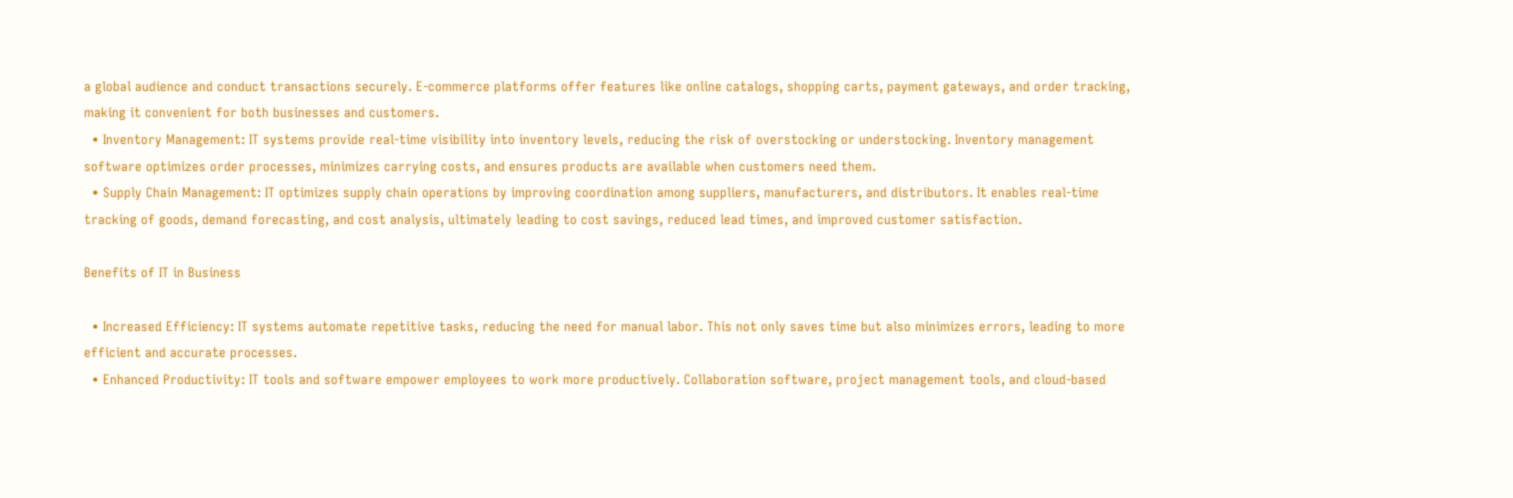a global audience and conduct transactions securely. E-commerce platforms offer features like online catalogs, shopping carts, payment gateways, and order tracking, making it convenient for both businesses and customers.
  • Inventory Management: IT systems provide real-time visibility into inventory levels, reducing the risk of overstocking or understocking. Inventory management software optimizes order processes, minimizes carrying costs, and ensures products are available when customers need them.
  • Supply Chain Management: IT optimizes supply chain operations by improving coordination among suppliers, manufacturers, and distributors. It enables real-time tracking of goods, demand forecasting, and cost analysis, ultimately leading to cost savings, reduced lead times, and improved customer satisfaction.

Benefits of IT in Business

  • Increased Efficiency: IT systems automate repetitive tasks, reducing the need for manual labor. This not only saves time but also minimizes errors, leading to more efficient and accurate processes.
  • Enhanced Productivity: IT tools and software empower employees to work more productively. Collaboration software, project management tools, and cloud-based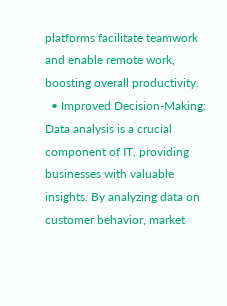platforms facilitate teamwork and enable remote work, boosting overall productivity.
  • Improved Decision-Making: Data analysis is a crucial component of IT, providing businesses with valuable insights. By analyzing data on customer behavior, market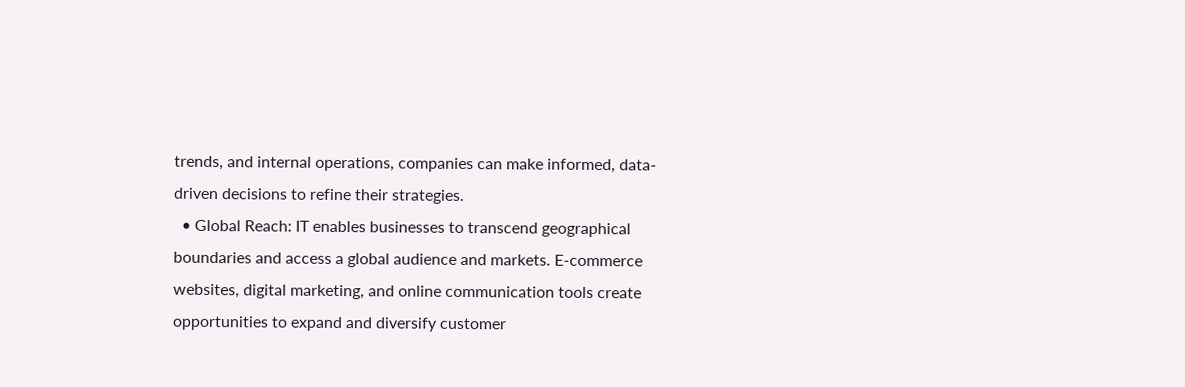trends, and internal operations, companies can make informed, data-driven decisions to refine their strategies.
  • Global Reach: IT enables businesses to transcend geographical boundaries and access a global audience and markets. E-commerce websites, digital marketing, and online communication tools create opportunities to expand and diversify customer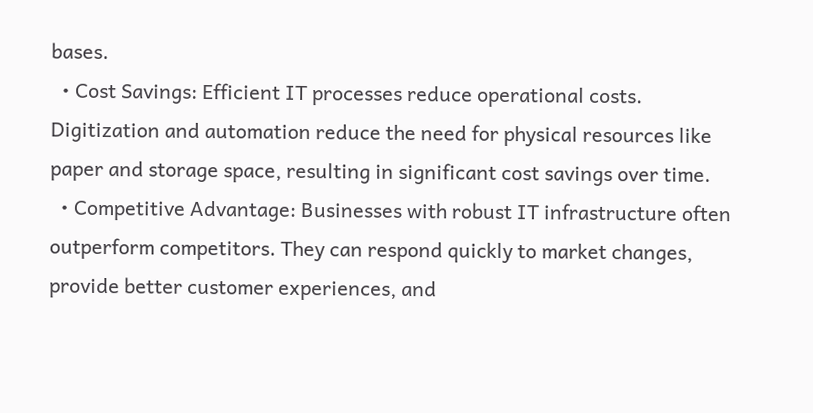bases.
  • Cost Savings: Efficient IT processes reduce operational costs. Digitization and automation reduce the need for physical resources like paper and storage space, resulting in significant cost savings over time.
  • Competitive Advantage: Businesses with robust IT infrastructure often outperform competitors. They can respond quickly to market changes, provide better customer experiences, and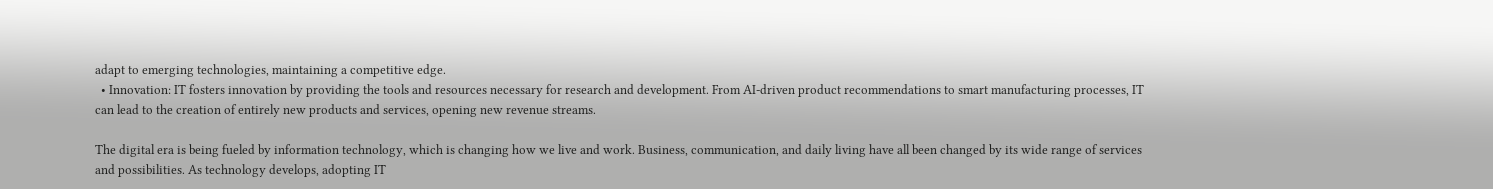adapt to emerging technologies, maintaining a competitive edge.
  • Innovation: IT fosters innovation by providing the tools and resources necessary for research and development. From AI-driven product recommendations to smart manufacturing processes, IT can lead to the creation of entirely new products and services, opening new revenue streams.

The digital era is being fueled by information technology, which is changing how we live and work. Business, communication, and daily living have all been changed by its wide range of services and possibilities. As technology develops, adopting IT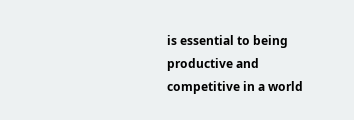is essential to being productive and competitive in a world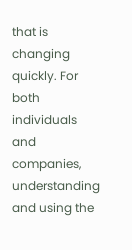that is changing quickly. For both individuals and companies, understanding and using the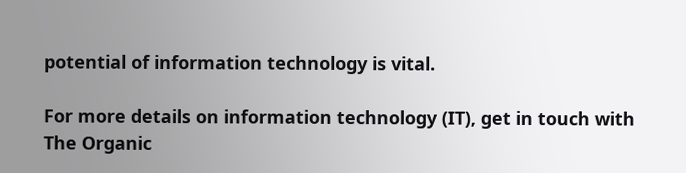potential of information technology is vital.

For more details on information technology (IT), get in touch with The Organic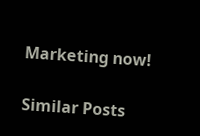Marketing now!

Similar Posts